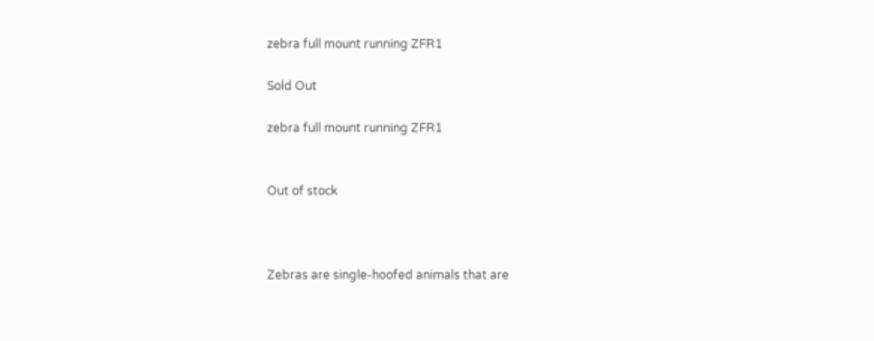zebra full mount running ZFR1

Sold Out

zebra full mount running ZFR1


Out of stock



Zebras are single-hoofed animals that are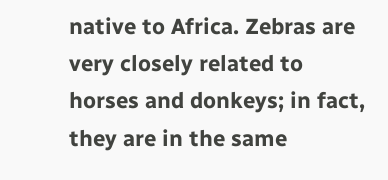native to Africa. Zebras are very closely related to horses and donkeys; in fact, they are in the same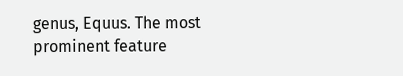genus, Equus. The most prominent feature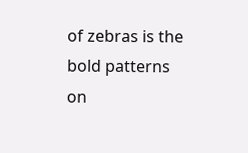of zebras is the bold patterns on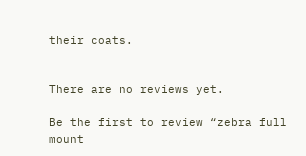their coats.


There are no reviews yet.

Be the first to review “zebra full mount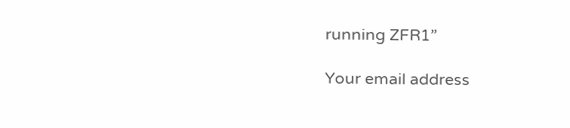running ZFR1”

Your email address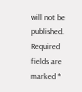will not be published. Required fields are marked *